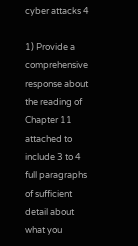cyber attacks 4

1) Provide a comprehensive response about the reading of Chapter 11 attached to include 3 to 4 full paragraphs of sufficient detail about what you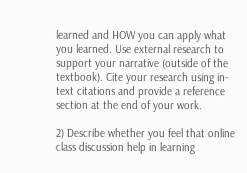learned and HOW you can apply what you learned. Use external research to support your narrative (outside of the textbook). Cite your research using in-text citations and provide a reference section at the end of your work.

2) Describe whether you feel that online class discussion help in learning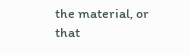the material, or that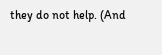they do not help. (And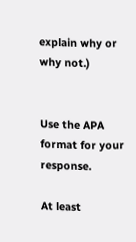explain why or why not.)


Use the APA format for your response.

At least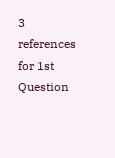3 references for 1st Question